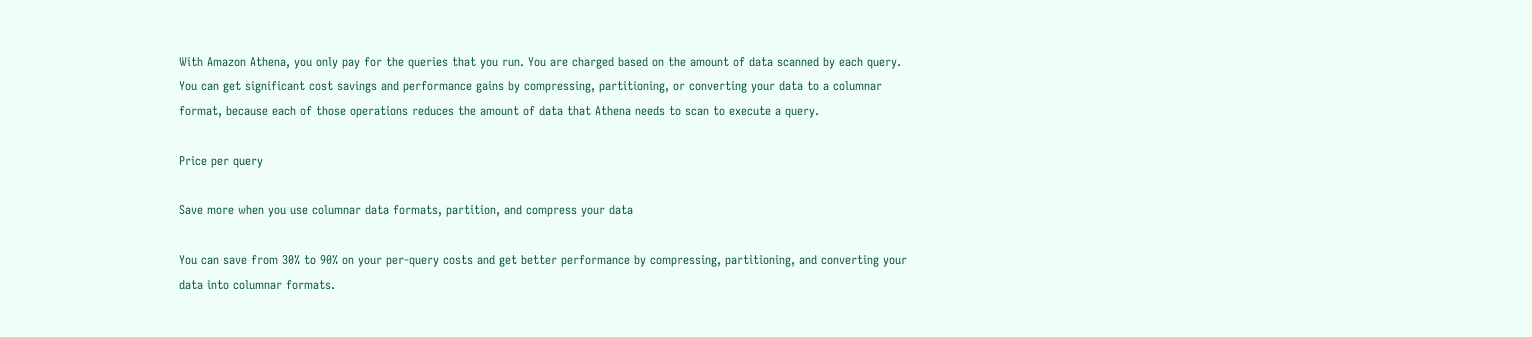With Amazon Athena, you only pay for the queries that you run. You are charged based on the amount of data scanned by each query. You can get significant cost savings and performance gains by compressing, partitioning, or converting your data to a columnar format, because each of those operations reduces the amount of data that Athena needs to scan to execute a query.

Price per query

Save more when you use columnar data formats, partition, and compress your data

You can save from 30% to 90% on your per-query costs and get better performance by compressing, partitioning, and converting your data into columnar formats.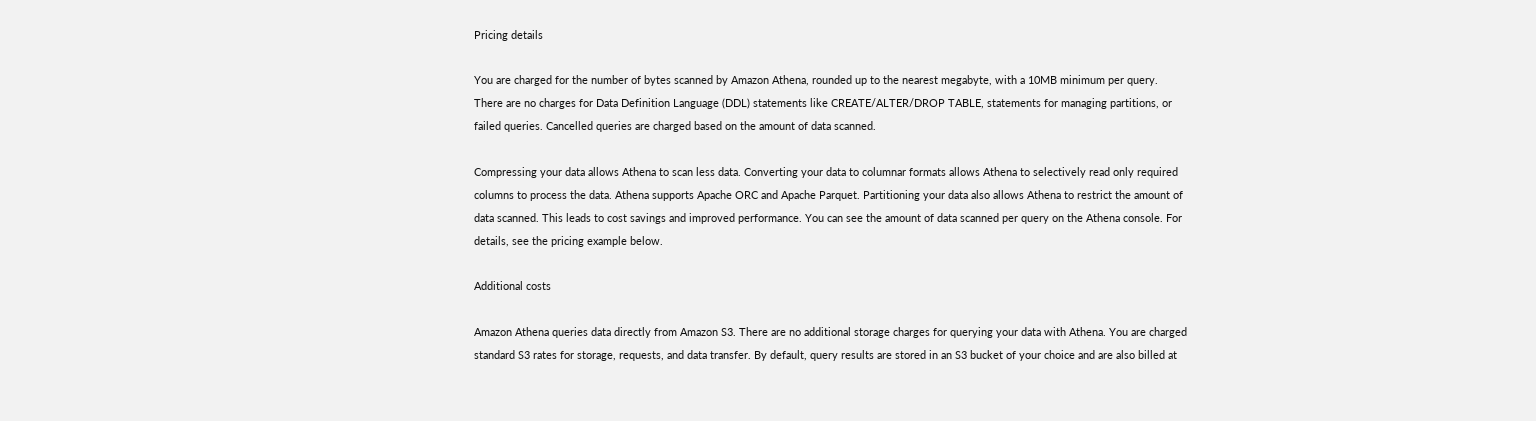Pricing details

You are charged for the number of bytes scanned by Amazon Athena, rounded up to the nearest megabyte, with a 10MB minimum per query. There are no charges for Data Definition Language (DDL) statements like CREATE/ALTER/DROP TABLE, statements for managing partitions, or failed queries. Cancelled queries are charged based on the amount of data scanned.

Compressing your data allows Athena to scan less data. Converting your data to columnar formats allows Athena to selectively read only required columns to process the data. Athena supports Apache ORC and Apache Parquet. Partitioning your data also allows Athena to restrict the amount of data scanned. This leads to cost savings and improved performance. You can see the amount of data scanned per query on the Athena console. For details, see the pricing example below.

Additional costs

Amazon Athena queries data directly from Amazon S3. There are no additional storage charges for querying your data with Athena. You are charged standard S3 rates for storage, requests, and data transfer. By default, query results are stored in an S3 bucket of your choice and are also billed at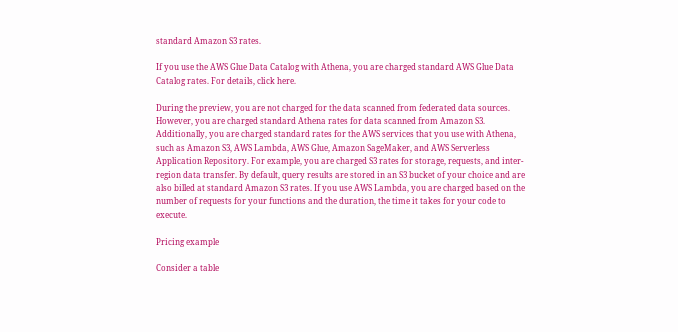standard Amazon S3 rates.

If you use the AWS Glue Data Catalog with Athena, you are charged standard AWS Glue Data Catalog rates. For details, click here.

During the preview, you are not charged for the data scanned from federated data sources. However, you are charged standard Athena rates for data scanned from Amazon S3. Additionally, you are charged standard rates for the AWS services that you use with Athena, such as Amazon S3, AWS Lambda, AWS Glue, Amazon SageMaker, and AWS Serverless Application Repository. For example, you are charged S3 rates for storage, requests, and inter-region data transfer. By default, query results are stored in an S3 bucket of your choice and are also billed at standard Amazon S3 rates. If you use AWS Lambda, you are charged based on the number of requests for your functions and the duration, the time it takes for your code to execute.

Pricing example

Consider a table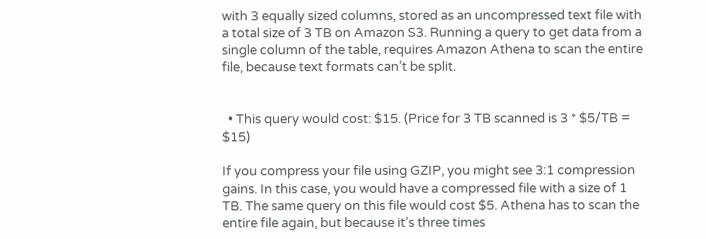with 3 equally sized columns, stored as an uncompressed text file with a total size of 3 TB on Amazon S3. Running a query to get data from a single column of the table, requires Amazon Athena to scan the entire file, because text formats can’t be split.


  • This query would cost: $15. (Price for 3 TB scanned is 3 * $5/TB = $15)

If you compress your file using GZIP, you might see 3:1 compression gains. In this case, you would have a compressed file with a size of 1 TB. The same query on this file would cost $5. Athena has to scan the entire file again, but because it’s three times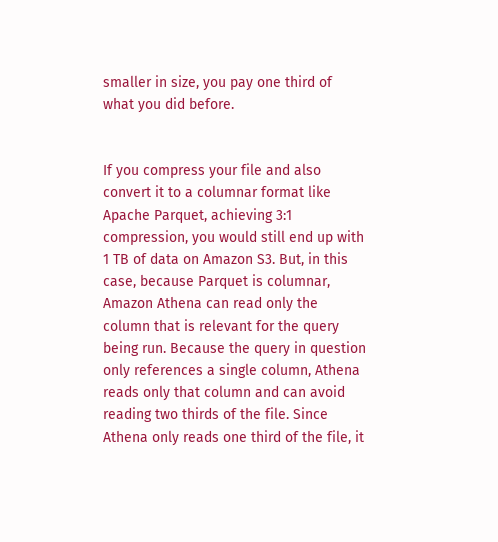smaller in size, you pay one third of what you did before.


If you compress your file and also convert it to a columnar format like Apache Parquet, achieving 3:1 compression, you would still end up with 1 TB of data on Amazon S3. But, in this case, because Parquet is columnar, Amazon Athena can read only the column that is relevant for the query being run. Because the query in question only references a single column, Athena reads only that column and can avoid reading two thirds of the file. Since Athena only reads one third of the file, it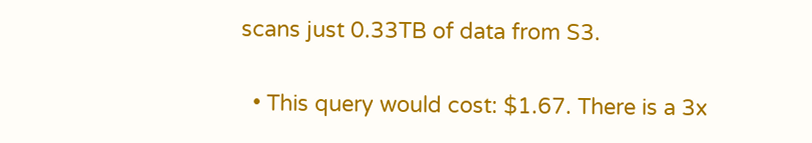scans just 0.33TB of data from S3.

  • This query would cost: $1.67. There is a 3x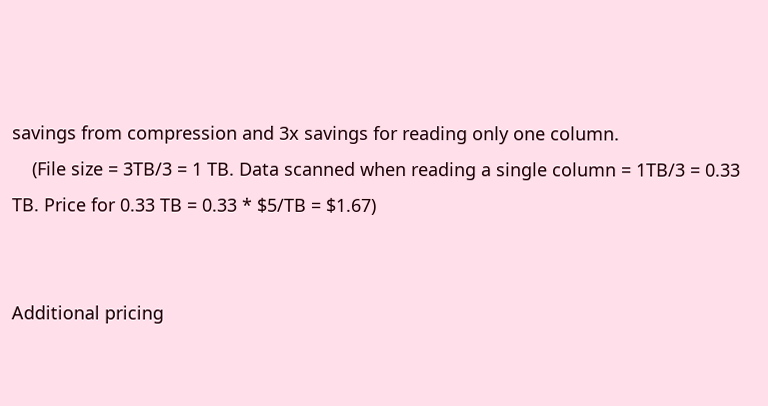savings from compression and 3x savings for reading only one column.
    (File size = 3TB/3 = 1 TB. Data scanned when reading a single column = 1TB/3 = 0.33 TB. Price for 0.33 TB = 0.33 * $5/TB = $1.67)


Additional pricing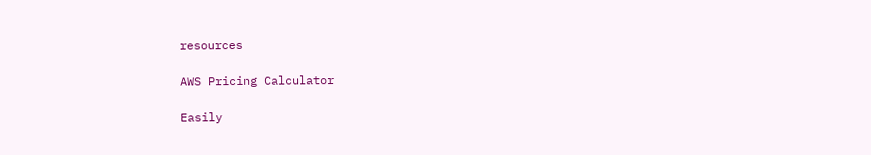resources

AWS Pricing Calculator

Easily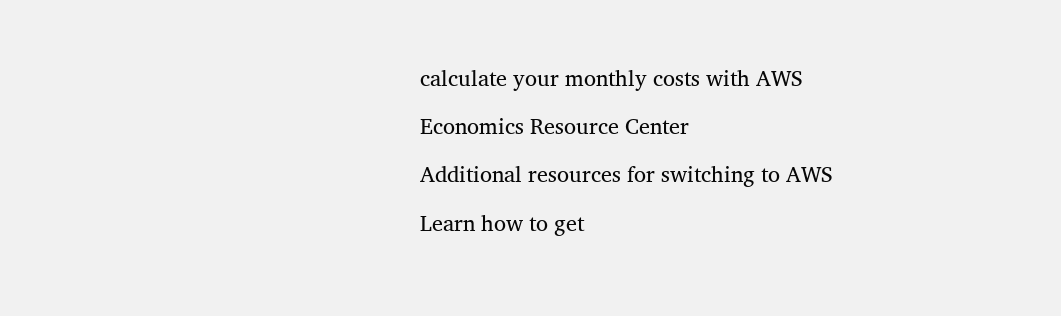calculate your monthly costs with AWS

Economics Resource Center

Additional resources for switching to AWS

Learn how to get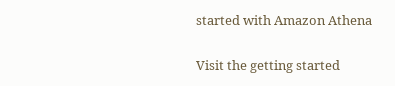started with Amazon Athena

Visit the getting started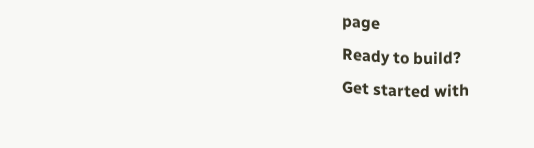page
Ready to build?
Get started with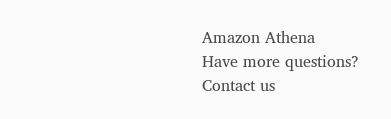Amazon Athena
Have more questions?
Contact us